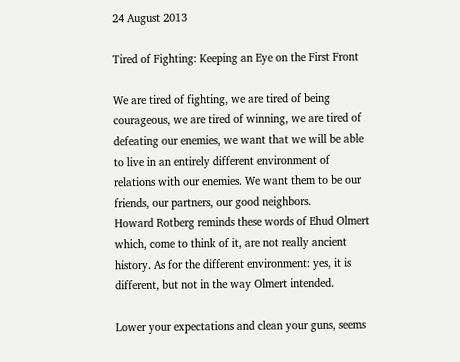24 August 2013

Tired of Fighting: Keeping an Eye on the First Front

We are tired of fighting, we are tired of being courageous, we are tired of winning, we are tired of defeating our enemies, we want that we will be able to live in an entirely different environment of relations with our enemies. We want them to be our friends, our partners, our good neighbors.
Howard Rotberg reminds these words of Ehud Olmert which, come to think of it, are not really ancient history. As for the different environment: yes, it is different, but not in the way Olmert intended.

Lower your expectations and clean your guns, seems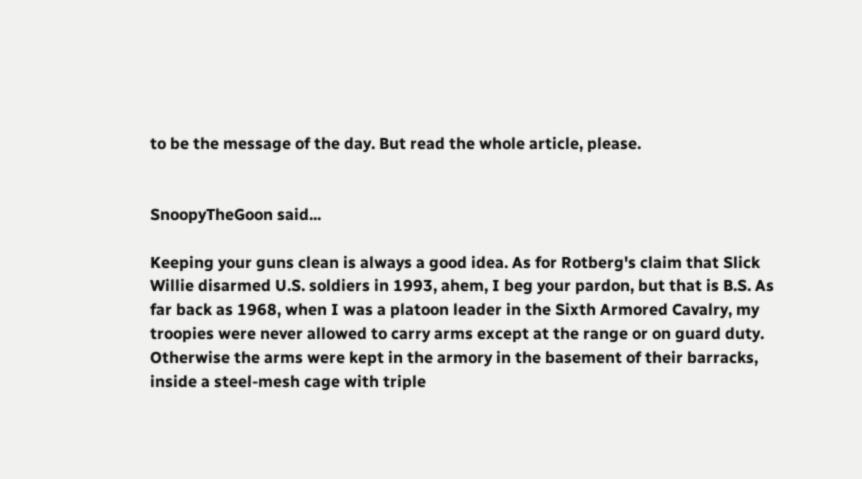to be the message of the day. But read the whole article, please.


SnoopyTheGoon said...

Keeping your guns clean is always a good idea. As for Rotberg's claim that Slick Willie disarmed U.S. soldiers in 1993, ahem, I beg your pardon, but that is B.S. As far back as 1968, when I was a platoon leader in the Sixth Armored Cavalry, my troopies were never allowed to carry arms except at the range or on guard duty. Otherwise the arms were kept in the armory in the basement of their barracks, inside a steel-mesh cage with triple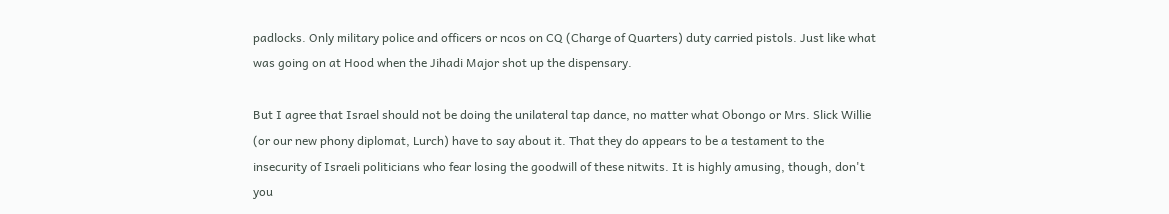padlocks. Only military police and officers or ncos on CQ (Charge of Quarters) duty carried pistols. Just like what was going on at Hood when the Jihadi Major shot up the dispensary.

But I agree that Israel should not be doing the unilateral tap dance, no matter what Obongo or Mrs. Slick Willie (or our new phony diplomat, Lurch) have to say about it. That they do appears to be a testament to the insecurity of Israeli politicians who fear losing the goodwill of these nitwits. It is highly amusing, though, don't you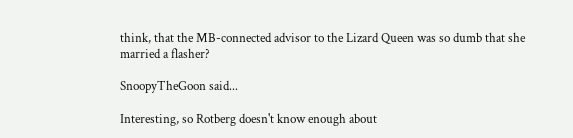think, that the MB-connected advisor to the Lizard Queen was so dumb that she married a flasher?

SnoopyTheGoon said...

Interesting, so Rotberg doesn't know enough about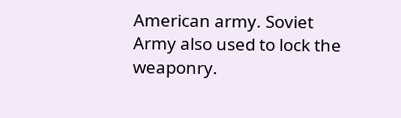American army. Soviet Army also used to lock the weaponry.